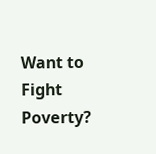Want to Fight Poverty?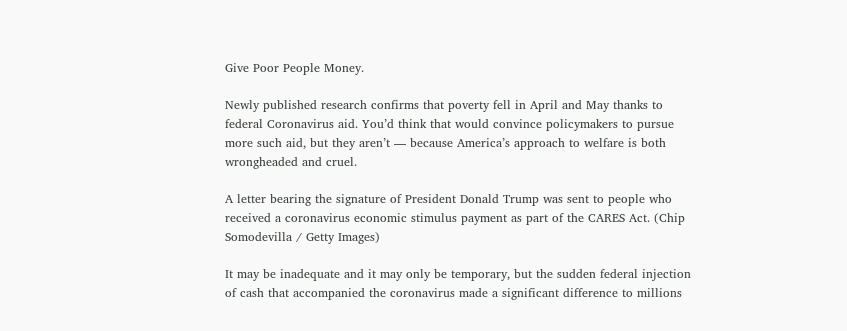Give Poor People Money.

Newly published research confirms that poverty fell in April and May thanks to federal Coronavirus aid. You’d think that would convince policymakers to pursue more such aid, but they aren’t — because America’s approach to welfare is both wrongheaded and cruel.

A letter bearing the signature of President Donald Trump was sent to people who received a coronavirus economic stimulus payment as part of the CARES Act. (Chip Somodevilla / Getty Images)

It may be inadequate and it may only be temporary, but the sudden federal injection of cash that accompanied the coronavirus made a significant difference to millions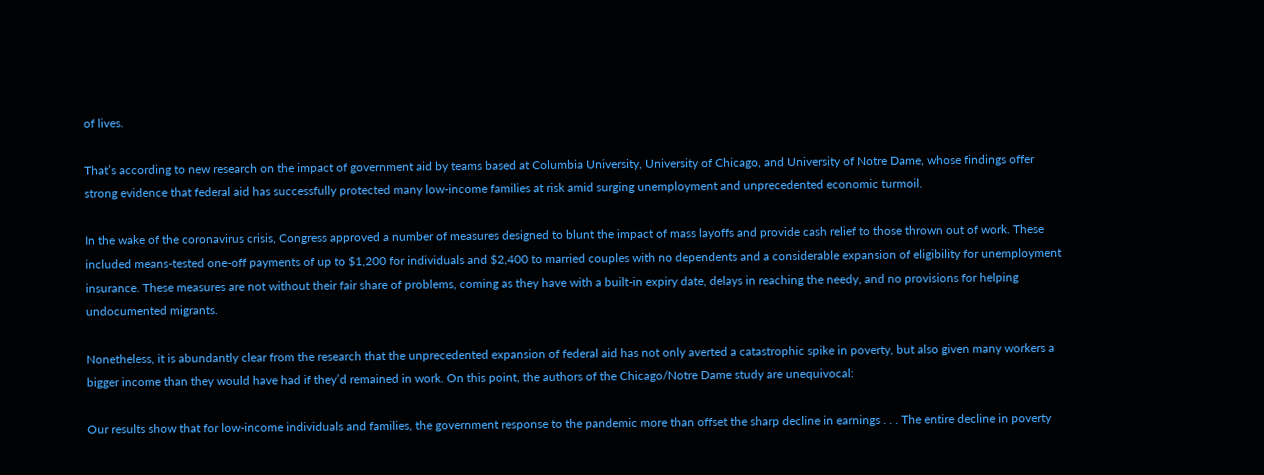of lives.

That’s according to new research on the impact of government aid by teams based at Columbia University, University of Chicago, and University of Notre Dame, whose findings offer strong evidence that federal aid has successfully protected many low-income families at risk amid surging unemployment and unprecedented economic turmoil.

In the wake of the coronavirus crisis, Congress approved a number of measures designed to blunt the impact of mass layoffs and provide cash relief to those thrown out of work. These included means-tested one-off payments of up to $1,200 for individuals and $2,400 to married couples with no dependents and a considerable expansion of eligibility for unemployment insurance. These measures are not without their fair share of problems, coming as they have with a built-in expiry date, delays in reaching the needy, and no provisions for helping undocumented migrants.

Nonetheless, it is abundantly clear from the research that the unprecedented expansion of federal aid has not only averted a catastrophic spike in poverty, but also given many workers a bigger income than they would have had if they’d remained in work. On this point, the authors of the Chicago/Notre Dame study are unequivocal:

Our results show that for low-income individuals and families, the government response to the pandemic more than offset the sharp decline in earnings . . . The entire decline in poverty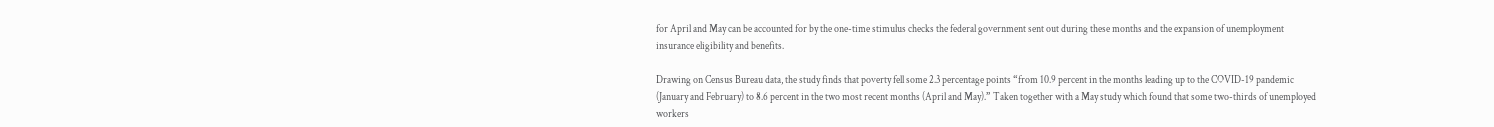for April and May can be accounted for by the one-time stimulus checks the federal government sent out during these months and the expansion of unemployment insurance eligibility and benefits.

Drawing on Census Bureau data, the study finds that poverty fell some 2.3 percentage points “from 10.9 percent in the months leading up to the COVID-19 pandemic (January and February) to 8.6 percent in the two most recent months (April and May).” Taken together with a May study which found that some two-thirds of unemployed workers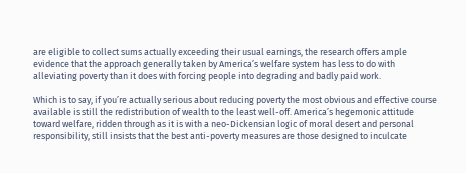are eligible to collect sums actually exceeding their usual earnings, the research offers ample evidence that the approach generally taken by America’s welfare system has less to do with alleviating poverty than it does with forcing people into degrading and badly paid work.

Which is to say, if you’re actually serious about reducing poverty the most obvious and effective course available is still the redistribution of wealth to the least well-off. America’s hegemonic attitude toward welfare, ridden through as it is with a neo-Dickensian logic of moral desert and personal responsibility, still insists that the best anti-poverty measures are those designed to inculcate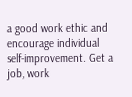a good work ethic and encourage individual self-improvement. Get a job, work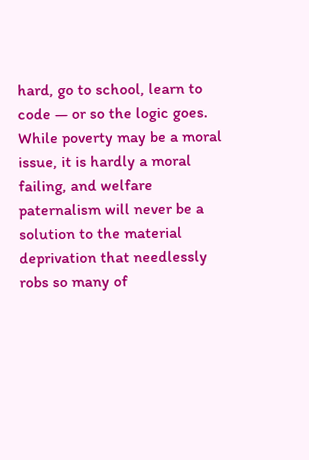hard, go to school, learn to code — or so the logic goes. While poverty may be a moral issue, it is hardly a moral failing, and welfare paternalism will never be a solution to the material deprivation that needlessly robs so many of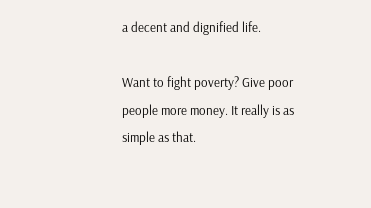a decent and dignified life.

Want to fight poverty? Give poor people more money. It really is as simple as that.